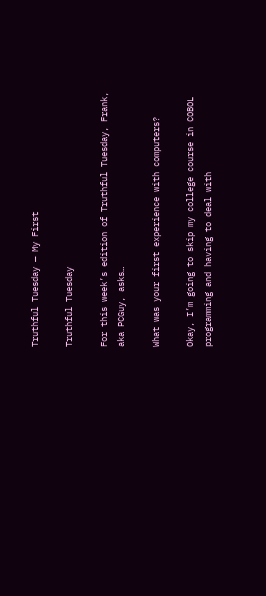Truthful Tuesday — My First

Truthful Tuesday

For this week’s edition of Truthful Tuesday, Frank, aka PCGuy, asks…

What was your first experience with computers?

Okay, I’m going to skip my college course in COBOL programming and having to deal with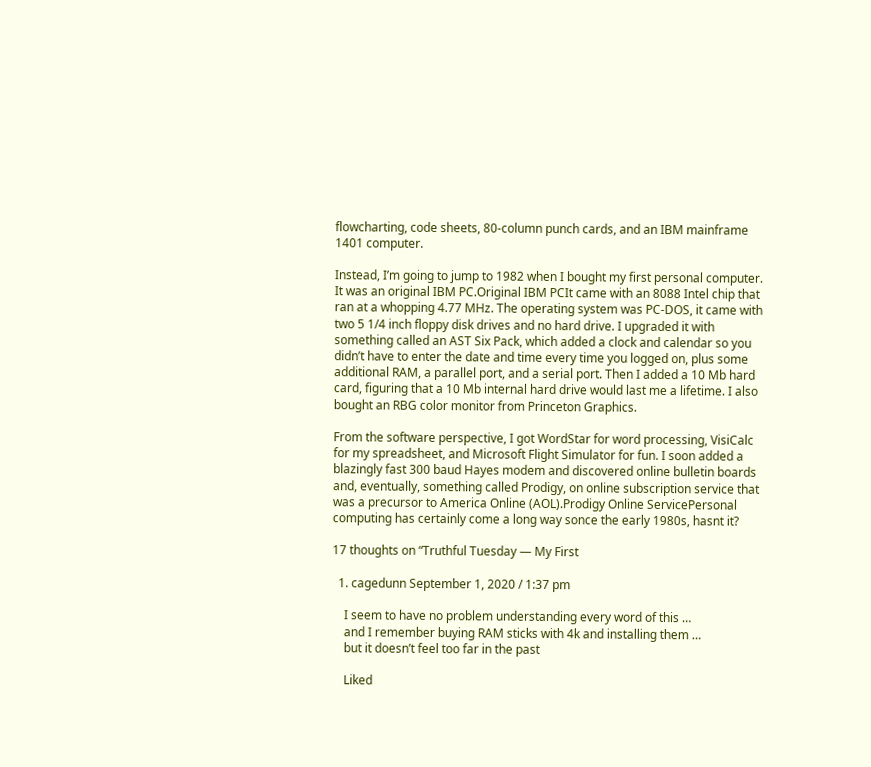flowcharting, code sheets, 80-column punch cards, and an IBM mainframe 1401 computer.

Instead, I’m going to jump to 1982 when I bought my first personal computer. It was an original IBM PC.Original IBM PCIt came with an 8088 Intel chip that ran at a whopping 4.77 MHz. The operating system was PC-DOS, it came with two 5 1/4 inch floppy disk drives and no hard drive. I upgraded it with something called an AST Six Pack, which added a clock and calendar so you didn’t have to enter the date and time every time you logged on, plus some additional RAM, a parallel port, and a serial port. Then I added a 10 Mb hard card, figuring that a 10 Mb internal hard drive would last me a lifetime. I also bought an RBG color monitor from Princeton Graphics.

From the software perspective, I got WordStar for word processing, VisiCalc for my spreadsheet, and Microsoft Flight Simulator for fun. I soon added a blazingly fast 300 baud Hayes modem and discovered online bulletin boards and, eventually, something called Prodigy, on online subscription service that was a precursor to America Online (AOL).Prodigy Online ServicePersonal computing has certainly come a long way sonce the early 1980s, hasnt it?

17 thoughts on “Truthful Tuesday — My First

  1. cagedunn September 1, 2020 / 1:37 pm

    I seem to have no problem understanding every word of this …
    and I remember buying RAM sticks with 4k and installing them …
    but it doesn’t feel too far in the past

    Liked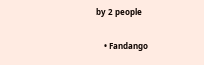by 2 people

    • Fandango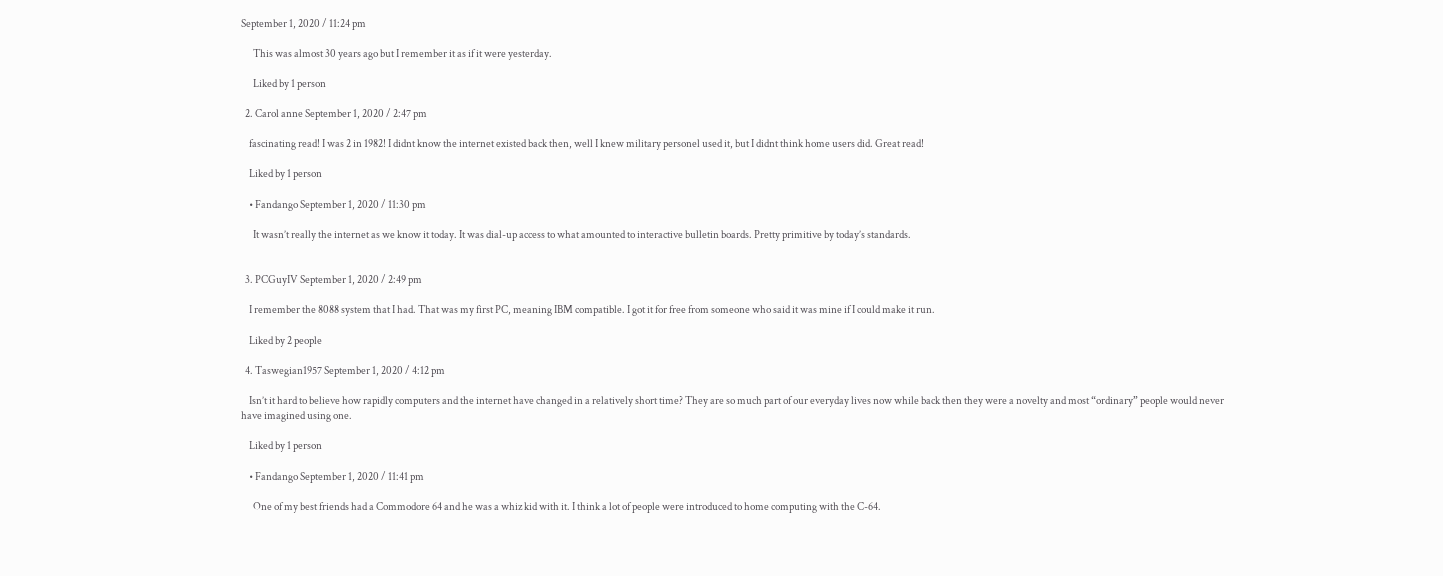September 1, 2020 / 11:24 pm

      This was almost 30 years ago but I remember it as if it were yesterday.

      Liked by 1 person

  2. Carol anne September 1, 2020 / 2:47 pm

    fascinating read! I was 2 in 1982! I didnt know the internet existed back then, well I knew military personel used it, but I didnt think home users did. Great read!

    Liked by 1 person

    • Fandango September 1, 2020 / 11:30 pm

      It wasn’t really the internet as we know it today. It was dial-up access to what amounted to interactive bulletin boards. Pretty primitive by today’s standards.


  3. PCGuyIV September 1, 2020 / 2:49 pm

    I remember the 8088 system that I had. That was my first PC, meaning IBM compatible. I got it for free from someone who said it was mine if I could make it run.

    Liked by 2 people

  4. Taswegian1957 September 1, 2020 / 4:12 pm

    Isn’t it hard to believe how rapidly computers and the internet have changed in a relatively short time? They are so much part of our everyday lives now while back then they were a novelty and most “ordinary” people would never have imagined using one.

    Liked by 1 person

    • Fandango September 1, 2020 / 11:41 pm

      One of my best friends had a Commodore 64 and he was a whiz kid with it. I think a lot of people were introduced to home computing with the C-64.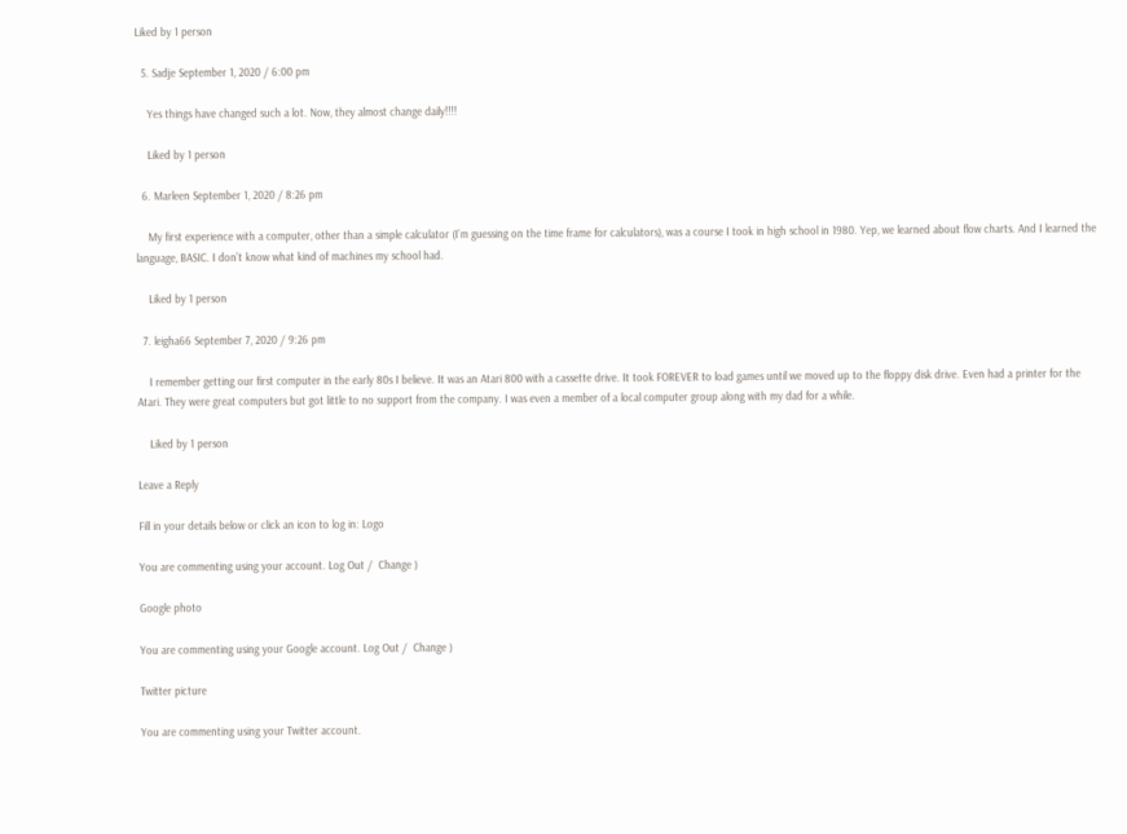Liked by 1 person

  5. Sadje September 1, 2020 / 6:00 pm

    Yes things have changed such a lot. Now, they almost change daily!!!!

    Liked by 1 person

  6. Marleen September 1, 2020 / 8:26 pm

    My first experience with a computer, other than a simple calculator (I’m guessing on the time frame for calculators), was a course I took in high school in 1980. Yep, we learned about flow charts. And I learned the language, BASIC. I don’t know what kind of machines my school had.

    Liked by 1 person

  7. leigha66 September 7, 2020 / 9:26 pm

    I remember getting our first computer in the early 80s I believe. It was an Atari 800 with a cassette drive. It took FOREVER to load games until we moved up to the floppy disk drive. Even had a printer for the Atari. They were great computers but got little to no support from the company. I was even a member of a local computer group along with my dad for a while.

    Liked by 1 person

Leave a Reply

Fill in your details below or click an icon to log in: Logo

You are commenting using your account. Log Out /  Change )

Google photo

You are commenting using your Google account. Log Out /  Change )

Twitter picture

You are commenting using your Twitter account.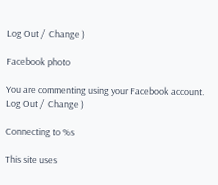Log Out /  Change )

Facebook photo

You are commenting using your Facebook account. Log Out /  Change )

Connecting to %s

This site uses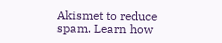Akismet to reduce spam. Learn how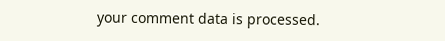your comment data is processed.